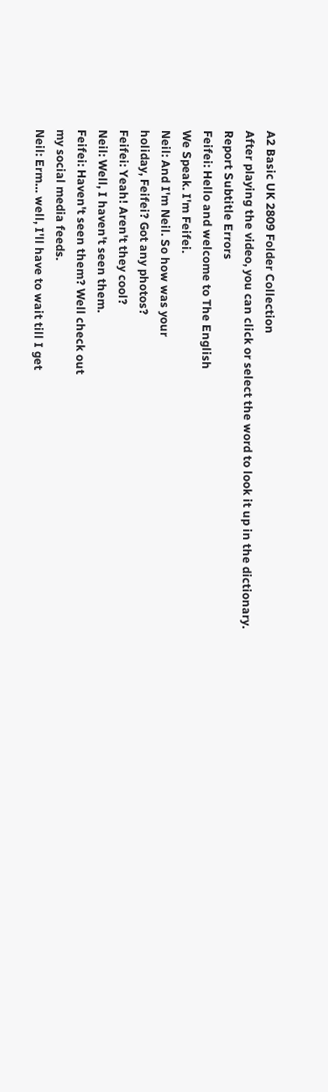A2 Basic UK 2809 Folder Collection
After playing the video, you can click or select the word to look it up in the dictionary.
Report Subtitle Errors
Feifei: Hello and welcome to The English
We Speak. I'm Feifei.
Neil: And I'm Neil. So how was your
holiday, Feifei? Got any photos?
Feifei: Yeah! Aren't they cool?
Neil: Well, I haven't seen them.
Feifei: Haven't seen them? Well check out
my social media feeds.
Neil: Erm… well, I'll have to wait till I get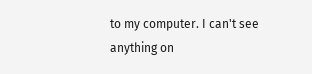to my computer. I can't see anything on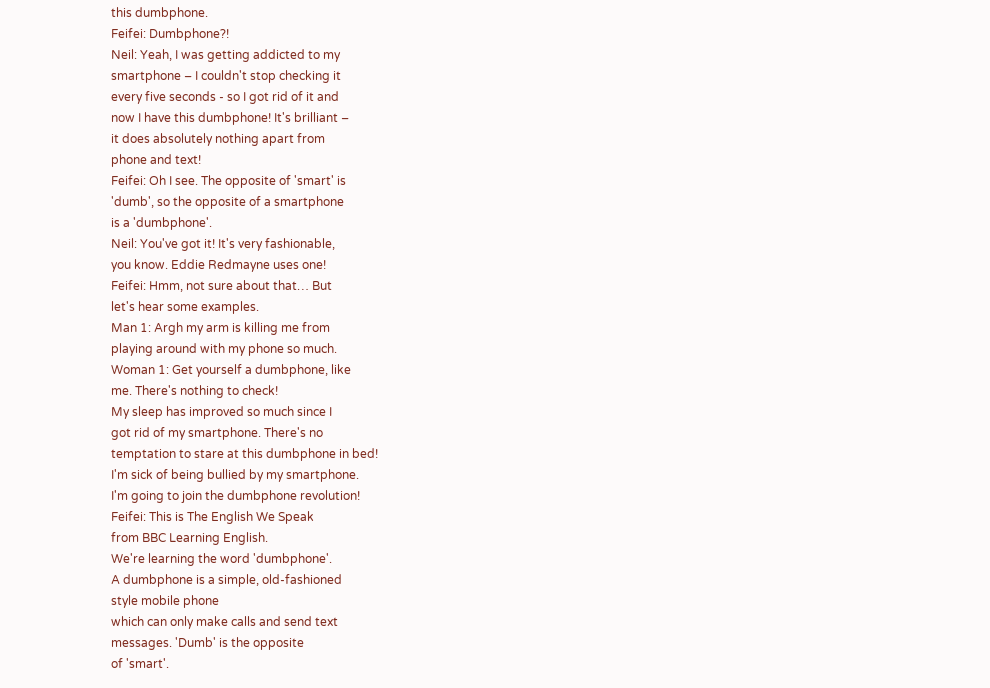this dumbphone.
Feifei: Dumbphone?!
Neil: Yeah, I was getting addicted to my
smartphone – I couldn't stop checking it
every five seconds - so I got rid of it and
now I have this dumbphone! It's brilliant –
it does absolutely nothing apart from
phone and text!
Feifei: Oh I see. The opposite of 'smart' is
'dumb', so the opposite of a smartphone
is a 'dumbphone'.
Neil: You've got it! It's very fashionable,
you know. Eddie Redmayne uses one!
Feifei: Hmm, not sure about that… But
let's hear some examples.
Man 1: Argh my arm is killing me from
playing around with my phone so much.
Woman 1: Get yourself a dumbphone, like
me. There's nothing to check!
My sleep has improved so much since I
got rid of my smartphone. There's no
temptation to stare at this dumbphone in bed!
I'm sick of being bullied by my smartphone.
I'm going to join the dumbphone revolution!
Feifei: This is The English We Speak
from BBC Learning English.
We're learning the word 'dumbphone'.
A dumbphone is a simple, old-fashioned
style mobile phone
which can only make calls and send text
messages. 'Dumb' is the opposite
of 'smart'.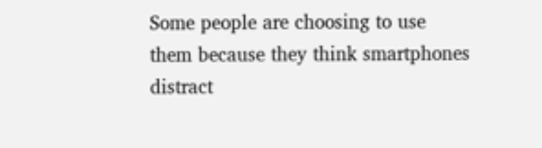Some people are choosing to use
them because they think smartphones
distract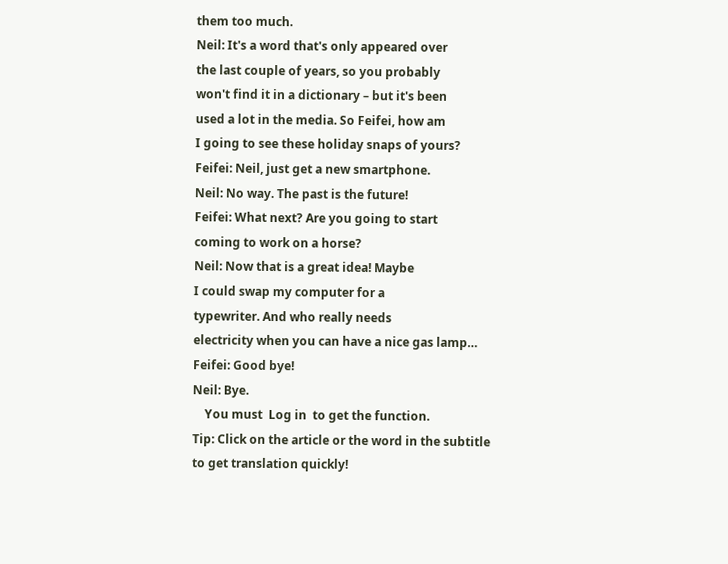them too much.
Neil: It's a word that's only appeared over
the last couple of years, so you probably
won't find it in a dictionary – but it's been
used a lot in the media. So Feifei, how am
I going to see these holiday snaps of yours?
Feifei: Neil, just get a new smartphone.
Neil: No way. The past is the future!
Feifei: What next? Are you going to start
coming to work on a horse?
Neil: Now that is a great idea! Maybe
I could swap my computer for a
typewriter. And who really needs
electricity when you can have a nice gas lamp…
Feifei: Good bye!
Neil: Bye.
    You must  Log in  to get the function.
Tip: Click on the article or the word in the subtitle to get translation quickly!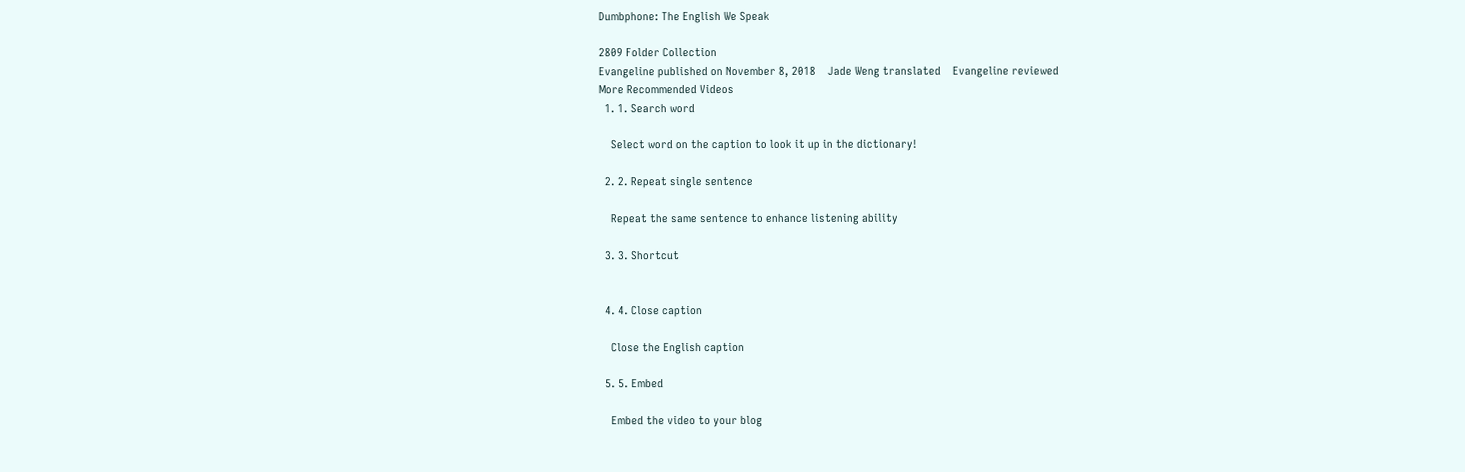Dumbphone: The English We Speak

2809 Folder Collection
Evangeline published on November 8, 2018    Jade Weng translated    Evangeline reviewed
More Recommended Videos
  1. 1. Search word

    Select word on the caption to look it up in the dictionary!

  2. 2. Repeat single sentence

    Repeat the same sentence to enhance listening ability

  3. 3. Shortcut


  4. 4. Close caption

    Close the English caption

  5. 5. Embed

    Embed the video to your blog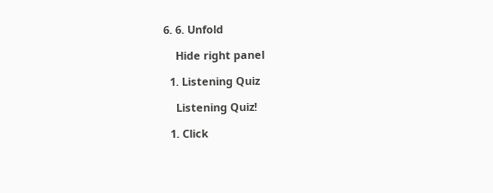6. 6. Unfold

    Hide right panel

  1. Listening Quiz

    Listening Quiz!

  1. Click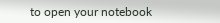to open your notebook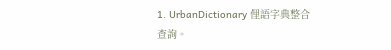1. UrbanDictionary 俚語字典整合查詢。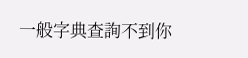一般字典查詢不到你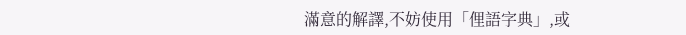滿意的解譯,不妨使用「俚語字典」,或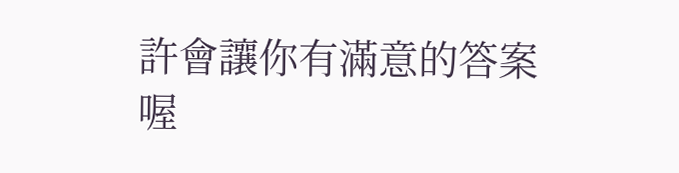許會讓你有滿意的答案喔